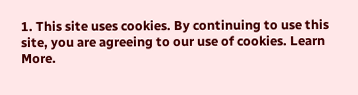1. This site uses cookies. By continuing to use this site, you are agreeing to our use of cookies. Learn More.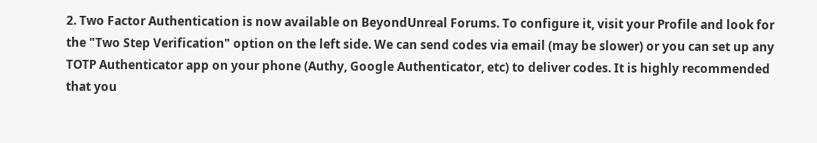2. Two Factor Authentication is now available on BeyondUnreal Forums. To configure it, visit your Profile and look for the "Two Step Verification" option on the left side. We can send codes via email (may be slower) or you can set up any TOTP Authenticator app on your phone (Authy, Google Authenticator, etc) to deliver codes. It is highly recommended that you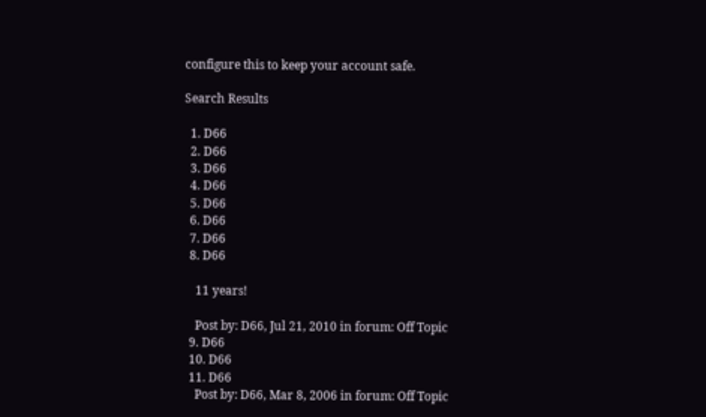configure this to keep your account safe.

Search Results

  1. D66
  2. D66
  3. D66
  4. D66
  5. D66
  6. D66
  7. D66
  8. D66

    11 years!

    Post by: D66, Jul 21, 2010 in forum: Off Topic
  9. D66
  10. D66
  11. D66
    Post by: D66, Mar 8, 2006 in forum: Off Topic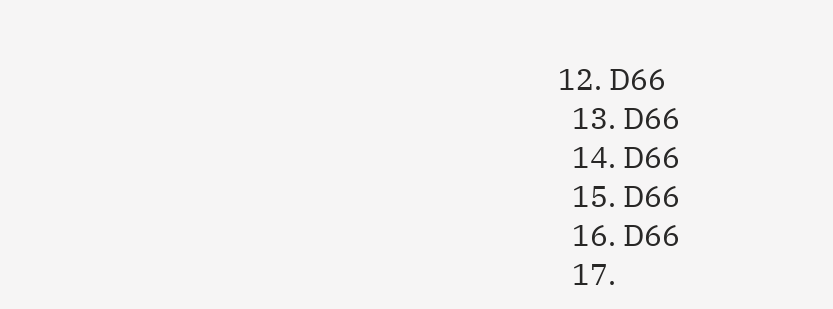12. D66
  13. D66
  14. D66
  15. D66
  16. D66
  17.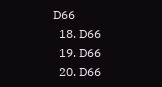D66
  18. D66
  19. D66
  20. D66